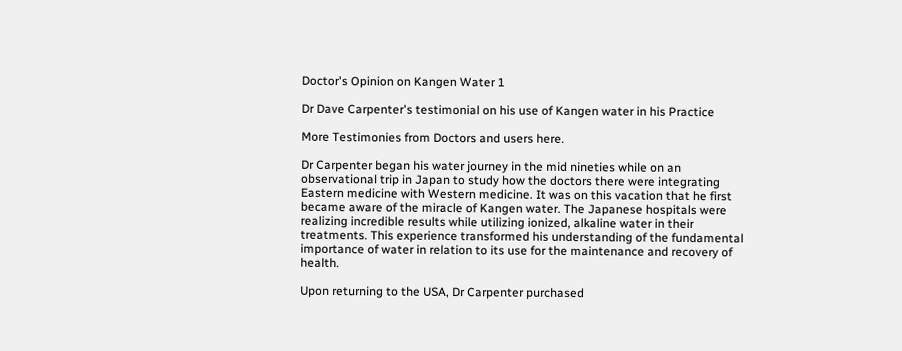Doctor's Opinion on Kangen Water 1

Dr Dave Carpenter's testimonial on his use of Kangen water in his Practice

More Testimonies from Doctors and users here.

Dr Carpenter began his water journey in the mid nineties while on an observational trip in Japan to study how the doctors there were integrating Eastern medicine with Western medicine. It was on this vacation that he first became aware of the miracle of Kangen water. The Japanese hospitals were realizing incredible results while utilizing ionized, alkaline water in their treatments. This experience transformed his understanding of the fundamental importance of water in relation to its use for the maintenance and recovery of health.

Upon returning to the USA, Dr Carpenter purchased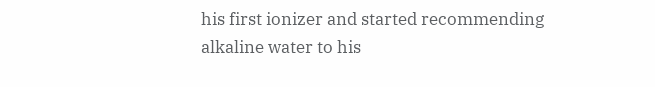his first ionizer and started recommending alkaline water to his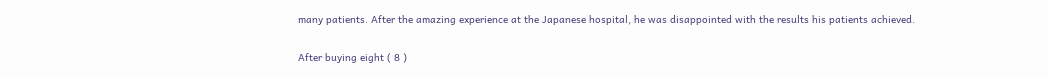many patients. After the amazing experience at the Japanese hospital, he was disappointed with the results his patients achieved.

After buying eight ( 8 )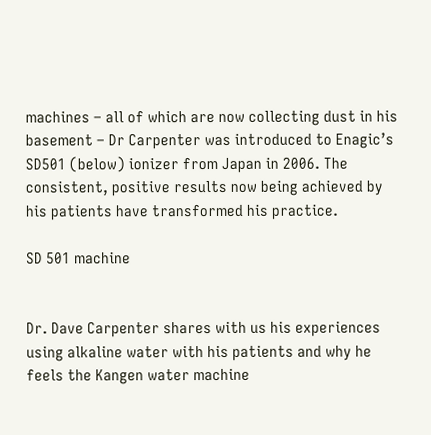machines – all of which are now collecting dust in his basement – Dr Carpenter was introduced to Enagic’s SD501 (below) ionizer from Japan in 2006. The consistent, positive results now being achieved by his patients have transformed his practice.

SD 501 machine


Dr. Dave Carpenter shares with us his experiences using alkaline water with his patients and why he feels the Kangen water machine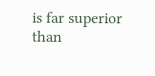is far superior than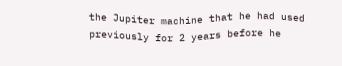the Jupiter machine that he had used previously for 2 years before he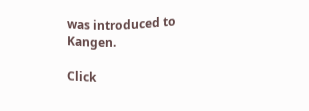was introduced to Kangen.

Click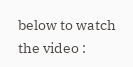below to watch the video :